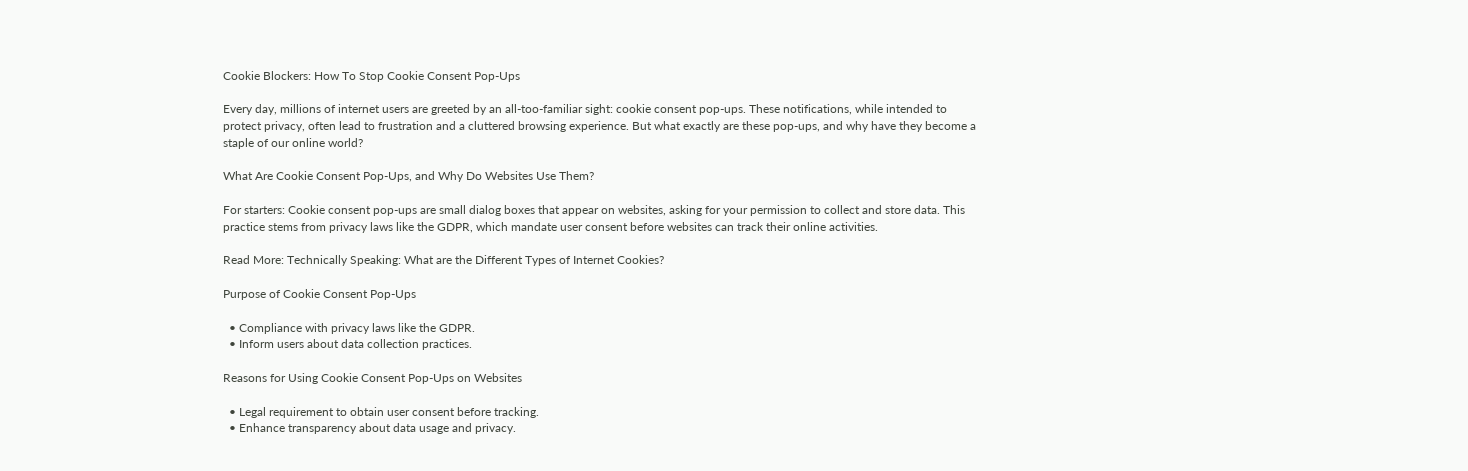Cookie Blockers: How To Stop Cookie Consent Pop-Ups

Every day, millions of internet users are greeted by an all-too-familiar sight: cookie consent pop-ups. These notifications, while intended to protect privacy, often lead to frustration and a cluttered browsing experience. But what exactly are these pop-ups, and why have they become a staple of our online world?

What Are Cookie Consent Pop-Ups, and Why Do Websites Use Them?

For starters: Cookie consent pop-ups are small dialog boxes that appear on websites, asking for your permission to collect and store data. This practice stems from privacy laws like the GDPR, which mandate user consent before websites can track their online activities.

Read More: Technically Speaking: What are the Different Types of Internet Cookies?

Purpose of Cookie Consent Pop-Ups

  • Compliance with privacy laws like the GDPR.
  • Inform users about data collection practices.

Reasons for Using Cookie Consent Pop-Ups on Websites

  • Legal requirement to obtain user consent before tracking.
  • Enhance transparency about data usage and privacy.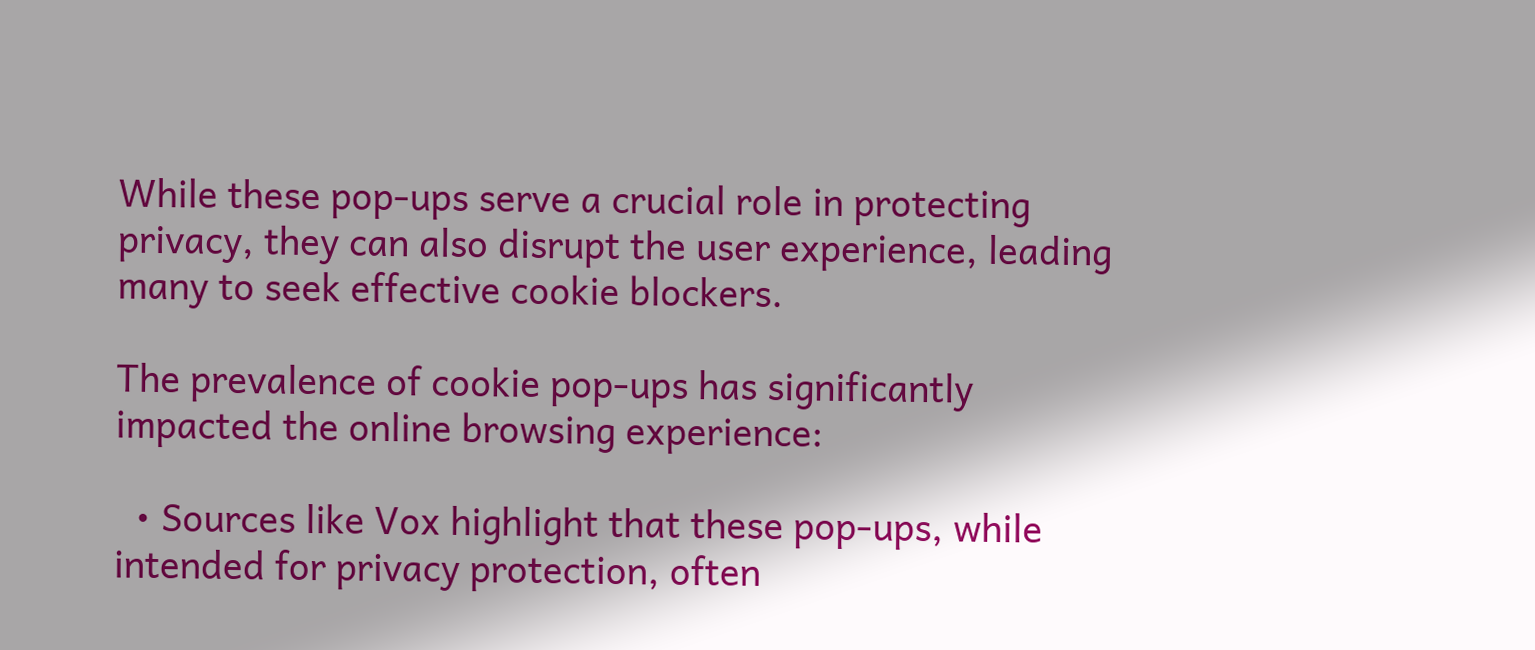While these pop-ups serve a crucial role in protecting privacy, they can also disrupt the user experience, leading many to seek effective cookie blockers.

The prevalence of cookie pop-ups has significantly impacted the online browsing experience:

  • Sources like Vox highlight that these pop-ups, while intended for privacy protection, often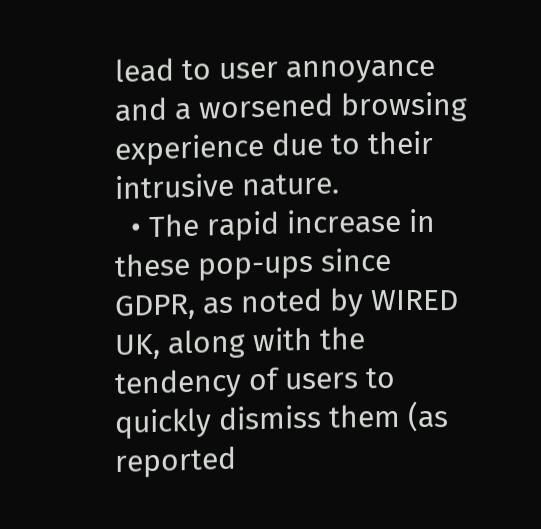lead to user annoyance and a worsened browsing experience due to their intrusive nature.
  • The rapid increase in these pop-ups since GDPR, as noted by WIRED UK, along with the tendency of users to quickly dismiss them (as reported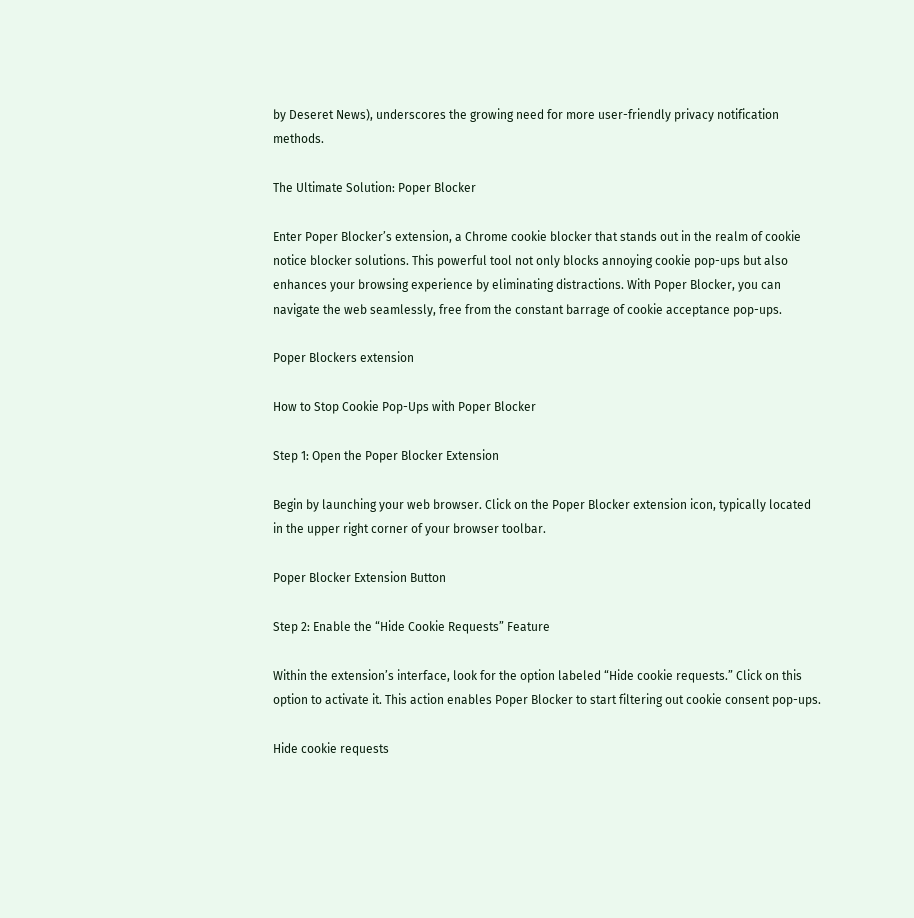by Deseret News), underscores the growing need for more user-friendly privacy notification methods.

The Ultimate Solution: Poper Blocker

Enter Poper Blocker’s extension, a Chrome cookie blocker that stands out in the realm of cookie notice blocker solutions. This powerful tool not only blocks annoying cookie pop-ups but also enhances your browsing experience by eliminating distractions. With Poper Blocker, you can navigate the web seamlessly, free from the constant barrage of cookie acceptance pop-ups.

Poper Blockers extension

How to Stop Cookie Pop-Ups with Poper Blocker

Step 1: Open the Poper Blocker Extension

Begin by launching your web browser. Click on the Poper Blocker extension icon, typically located in the upper right corner of your browser toolbar.

Poper Blocker Extension Button

Step 2: Enable the “Hide Cookie Requests” Feature

Within the extension’s interface, look for the option labeled “Hide cookie requests.” Click on this option to activate it. This action enables Poper Blocker to start filtering out cookie consent pop-ups.

Hide cookie requests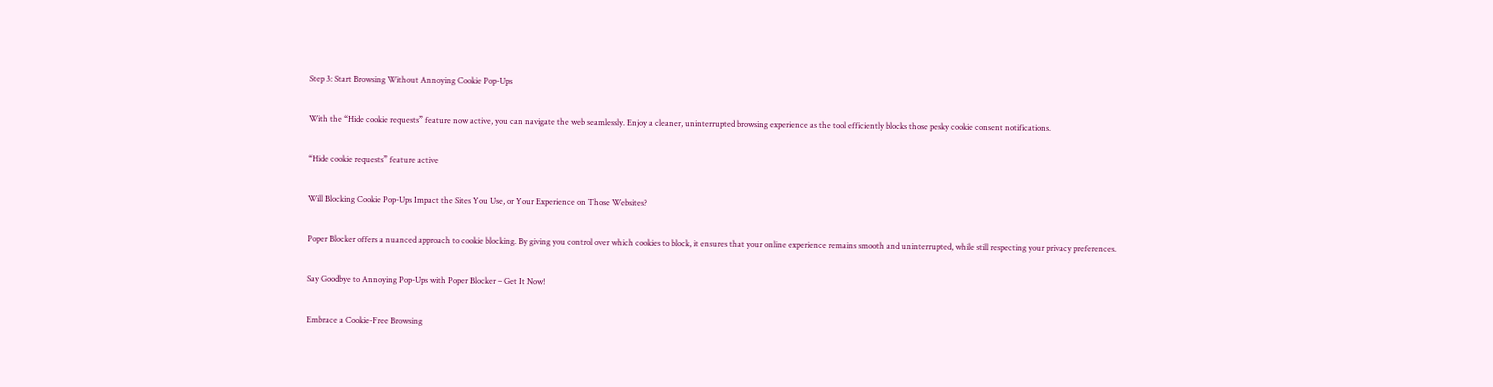Step 3: Start Browsing Without Annoying Cookie Pop-Ups

With the “Hide cookie requests” feature now active, you can navigate the web seamlessly. Enjoy a cleaner, uninterrupted browsing experience as the tool efficiently blocks those pesky cookie consent notifications.

“Hide cookie requests” feature active

Will Blocking Cookie Pop-Ups Impact the Sites You Use, or Your Experience on Those Websites?

Poper Blocker offers a nuanced approach to cookie blocking. By giving you control over which cookies to block, it ensures that your online experience remains smooth and uninterrupted, while still respecting your privacy preferences.

Say Goodbye to Annoying Pop-Ups with Poper Blocker – Get It Now!

Embrace a Cookie-Free Browsing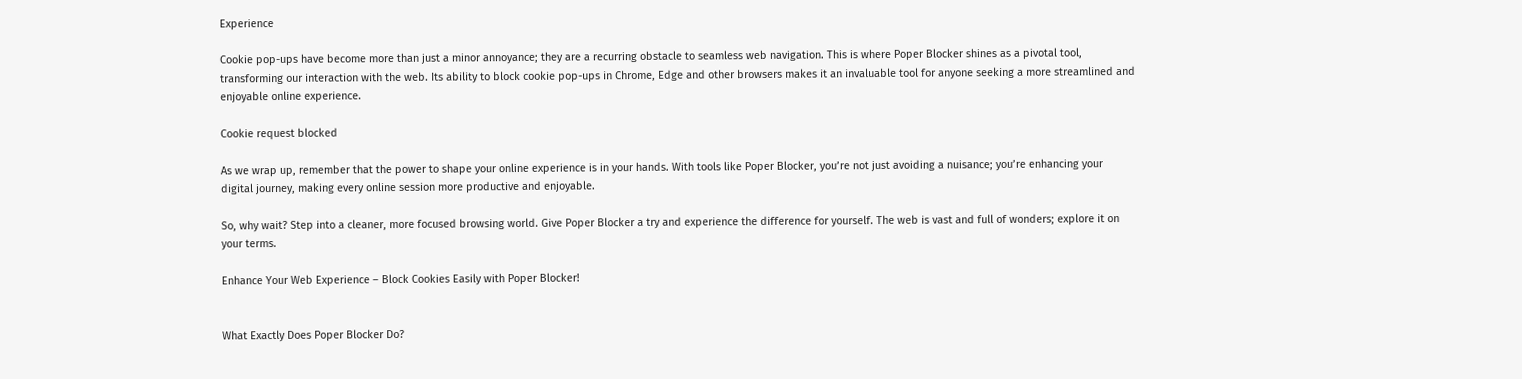Experience

Cookie pop-ups have become more than just a minor annoyance; they are a recurring obstacle to seamless web navigation. This is where Poper Blocker shines as a pivotal tool, transforming our interaction with the web. Its ability to block cookie pop-ups in Chrome, Edge and other browsers makes it an invaluable tool for anyone seeking a more streamlined and enjoyable online experience.

Cookie request blocked

As we wrap up, remember that the power to shape your online experience is in your hands. With tools like Poper Blocker, you’re not just avoiding a nuisance; you’re enhancing your digital journey, making every online session more productive and enjoyable.

So, why wait? Step into a cleaner, more focused browsing world. Give Poper Blocker a try and experience the difference for yourself. The web is vast and full of wonders; explore it on your terms.

Enhance Your Web Experience – Block Cookies Easily with Poper Blocker!


What Exactly Does Poper Blocker Do?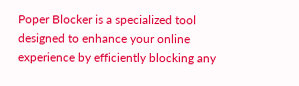Poper Blocker is a specialized tool designed to enhance your online experience by efficiently blocking any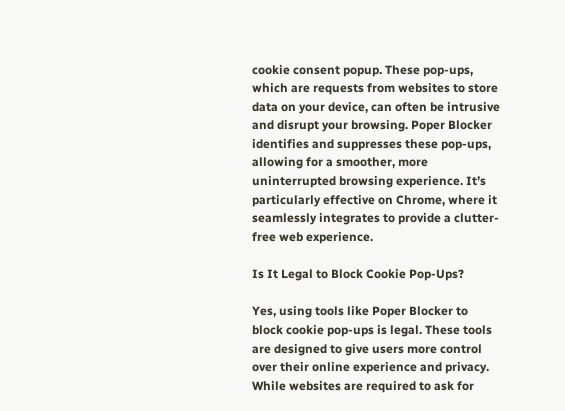cookie consent popup. These pop-ups, which are requests from websites to store data on your device, can often be intrusive and disrupt your browsing. Poper Blocker identifies and suppresses these pop-ups, allowing for a smoother, more uninterrupted browsing experience. It’s particularly effective on Chrome, where it seamlessly integrates to provide a clutter-free web experience.

Is It Legal to Block Cookie Pop-Ups?

Yes, using tools like Poper Blocker to block cookie pop-ups is legal. These tools are designed to give users more control over their online experience and privacy. While websites are required to ask for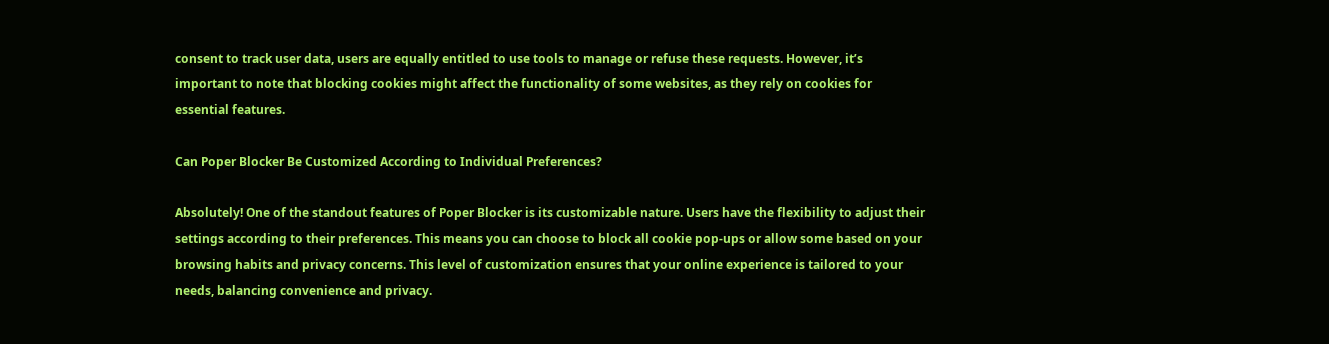consent to track user data, users are equally entitled to use tools to manage or refuse these requests. However, it’s important to note that blocking cookies might affect the functionality of some websites, as they rely on cookies for essential features.

Can Poper Blocker Be Customized According to Individual Preferences?

Absolutely! One of the standout features of Poper Blocker is its customizable nature. Users have the flexibility to adjust their settings according to their preferences. This means you can choose to block all cookie pop-ups or allow some based on your browsing habits and privacy concerns. This level of customization ensures that your online experience is tailored to your needs, balancing convenience and privacy.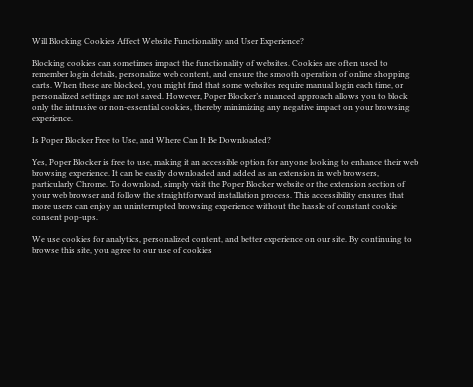Will Blocking Cookies Affect Website Functionality and User Experience?

Blocking cookies can sometimes impact the functionality of websites. Cookies are often used to remember login details, personalize web content, and ensure the smooth operation of online shopping carts. When these are blocked, you might find that some websites require manual login each time, or personalized settings are not saved. However, Poper Blocker’s nuanced approach allows you to block only the intrusive or non-essential cookies, thereby minimizing any negative impact on your browsing experience.

Is Poper Blocker Free to Use, and Where Can It Be Downloaded?

Yes, Poper Blocker is free to use, making it an accessible option for anyone looking to enhance their web browsing experience. It can be easily downloaded and added as an extension in web browsers, particularly Chrome. To download, simply visit the Poper Blocker website or the extension section of your web browser and follow the straightforward installation process. This accessibility ensures that more users can enjoy an uninterrupted browsing experience without the hassle of constant cookie consent pop-ups.

We use cookies for analytics, personalized content, and better experience on our site. By continuing to browse this site, you agree to our use of cookies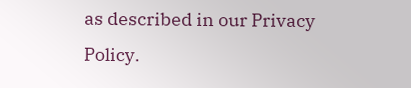as described in our Privacy Policy.